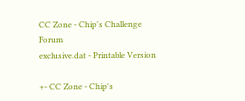CC Zone - Chip's Challenge Forum
exclusive.dat - Printable Version

+- CC Zone - Chip's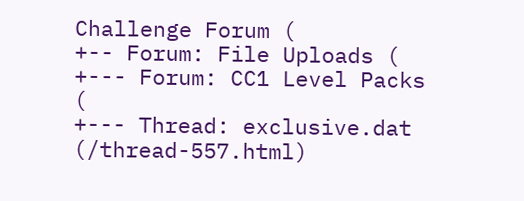Challenge Forum (
+-- Forum: File Uploads (
+--- Forum: CC1 Level Packs (
+--- Thread: exclusive.dat (/thread-557.html)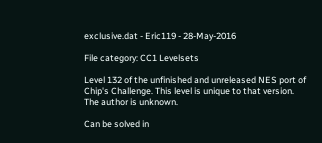exclusive.dat - Eric119 - 28-May-2016

File category: CC1 Levelsets

Level 132 of the unfinished and unreleased NES port of Chip's Challenge. This level is unique to that version. The author is unknown.

Can be solved in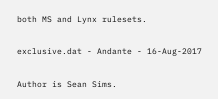both MS and Lynx rulesets.

exclusive.dat - Andante - 16-Aug-2017

Author is Sean Sims.